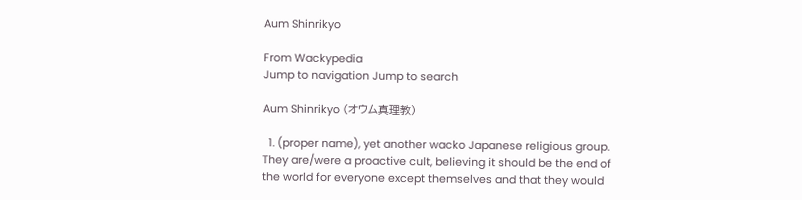Aum Shinrikyo

From Wackypedia
Jump to navigation Jump to search

Aum Shinrikyo (オウム真理教)

  1. (proper name), yet another wacko Japanese religious group. They are/were a proactive cult, believing it should be the end of the world for everyone except themselves and that they would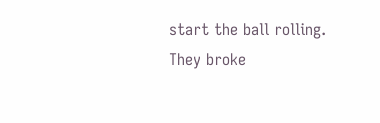start the ball rolling. They broke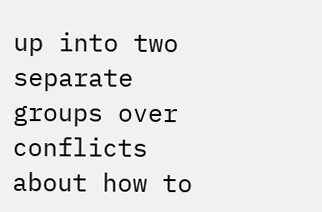up into two separate groups over conflicts about how to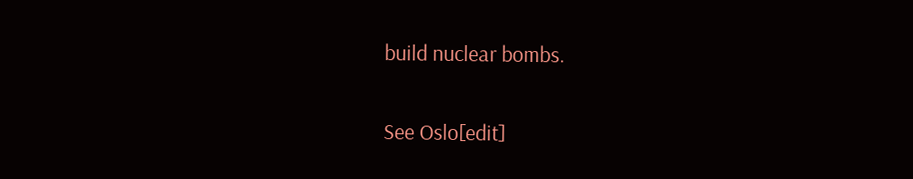build nuclear bombs.

See Oslo[edit]